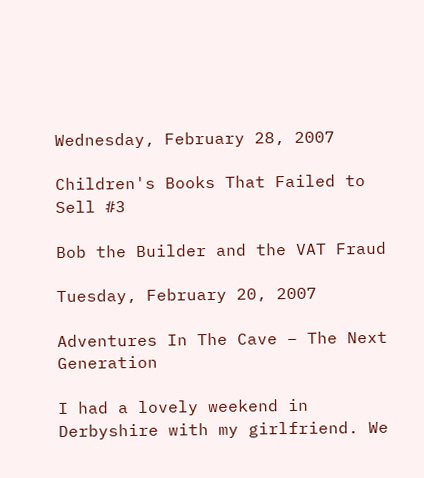Wednesday, February 28, 2007

Children's Books That Failed to Sell #3

Bob the Builder and the VAT Fraud

Tuesday, February 20, 2007

Adventures In The Cave – The Next Generation

I had a lovely weekend in Derbyshire with my girlfriend. We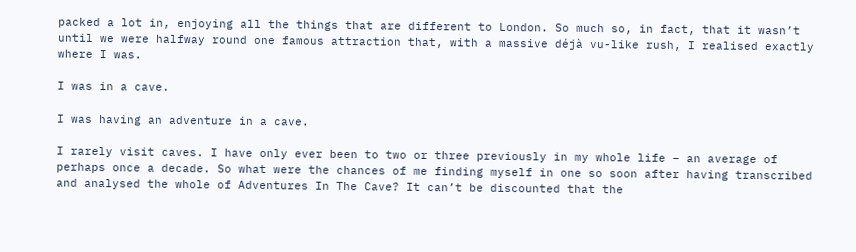packed a lot in, enjoying all the things that are different to London. So much so, in fact, that it wasn’t until we were halfway round one famous attraction that, with a massive déjà vu-like rush, I realised exactly where I was.

I was in a cave.

I was having an adventure in a cave.

I rarely visit caves. I have only ever been to two or three previously in my whole life – an average of perhaps once a decade. So what were the chances of me finding myself in one so soon after having transcribed and analysed the whole of Adventures In The Cave? It can’t be discounted that the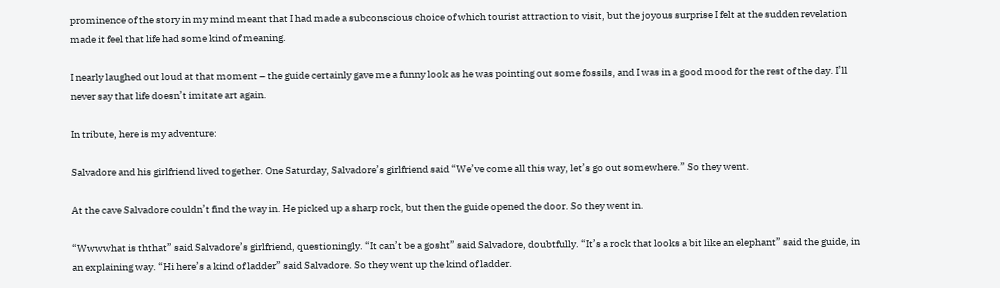prominence of the story in my mind meant that I had made a subconscious choice of which tourist attraction to visit, but the joyous surprise I felt at the sudden revelation made it feel that life had some kind of meaning.

I nearly laughed out loud at that moment – the guide certainly gave me a funny look as he was pointing out some fossils, and I was in a good mood for the rest of the day. I’ll never say that life doesn’t imitate art again.

In tribute, here is my adventure:

Salvadore and his girlfriend lived together. One Saturday, Salvadore’s girlfriend said “We’ve come all this way, let’s go out somewhere.” So they went.

At the cave Salvadore couldn’t find the way in. He picked up a sharp rock, but then the guide opened the door. So they went in.

“Wwwwhat is ththat” said Salvadore’s girlfriend, questioningly. “It can’t be a gosht” said Salvadore, doubtfully. “It’s a rock that looks a bit like an elephant” said the guide, in an explaining way. “Hi here’s a kind of ladder” said Salvadore. So they went up the kind of ladder.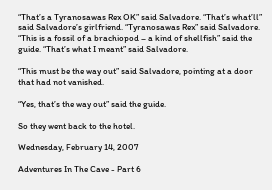“That’s a Tyranosawas Rex OK” said Salvadore. “That’s what’ll” said Salvadore’s girlfriend. “Tyranosawas Rex” said Salvadore. “This is a fossil of a brachiopod – a kind of shellfish” said the guide. “That’s what I meant” said Salvadore.

“This must be the way out” said Salvadore, pointing at a door that had not vanished.

“Yes, that’s the way out” said the guide.

So they went back to the hotel.

Wednesday, February 14, 2007

Adventures In The Cave - Part 6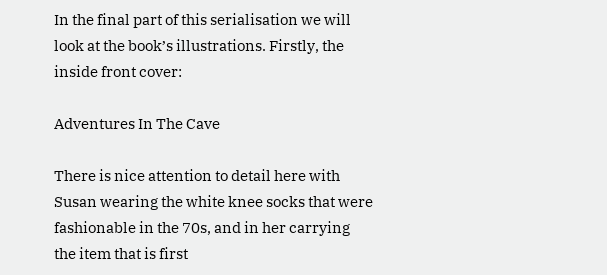In the final part of this serialisation we will look at the book’s illustrations. Firstly, the inside front cover:

Adventures In The Cave

There is nice attention to detail here with Susan wearing the white knee socks that were fashionable in the 70s, and in her carrying the item that is first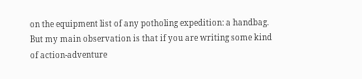on the equipment list of any potholing expedition: a handbag. But my main observation is that if you are writing some kind of action-adventure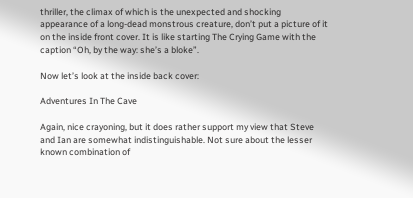thriller, the climax of which is the unexpected and shocking appearance of a long-dead monstrous creature, don’t put a picture of it on the inside front cover. It is like starting The Crying Game with the caption “Oh, by the way: she’s a bloke”.

Now let’s look at the inside back cover:

Adventures In The Cave

Again, nice crayoning, but it does rather support my view that Steve and Ian are somewhat indistinguishable. Not sure about the lesser known combination of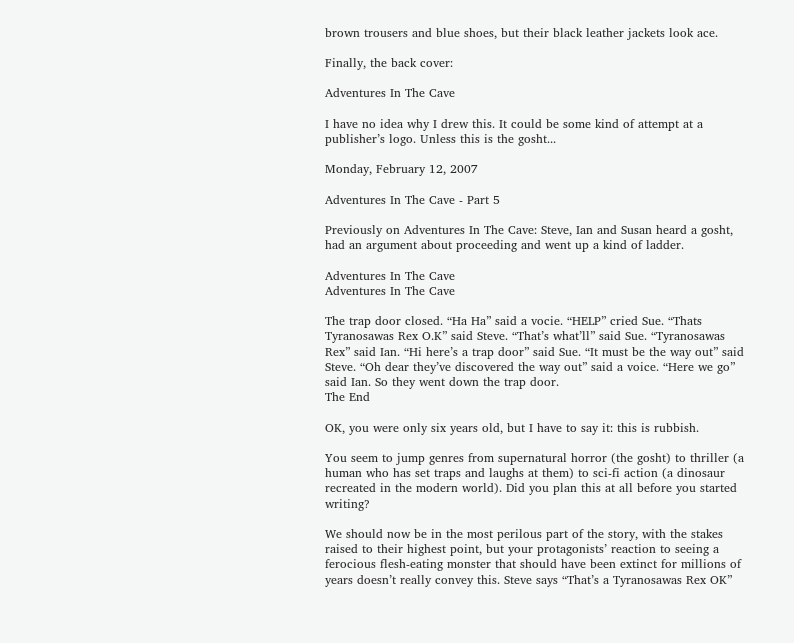brown trousers and blue shoes, but their black leather jackets look ace.

Finally, the back cover:

Adventures In The Cave

I have no idea why I drew this. It could be some kind of attempt at a publisher’s logo. Unless this is the gosht...

Monday, February 12, 2007

Adventures In The Cave - Part 5

Previously on Adventures In The Cave: Steve, Ian and Susan heard a gosht, had an argument about proceeding and went up a kind of ladder.

Adventures In The Cave
Adventures In The Cave

The trap door closed. “Ha Ha” said a vocie. “HELP” cried Sue. “Thats Tyranosawas Rex O.K” said Steve. “That’s what’ll” said Sue. “Tyranosawas Rex” said Ian. “Hi here’s a trap door” said Sue. “It must be the way out” said Steve. “Oh dear they’ve discovered the way out” said a voice. “Here we go” said Ian. So they went down the trap door.
The End

OK, you were only six years old, but I have to say it: this is rubbish.

You seem to jump genres from supernatural horror (the gosht) to thriller (a human who has set traps and laughs at them) to sci-fi action (a dinosaur recreated in the modern world). Did you plan this at all before you started writing?

We should now be in the most perilous part of the story, with the stakes raised to their highest point, but your protagonists’ reaction to seeing a ferocious flesh-eating monster that should have been extinct for millions of years doesn’t really convey this. Steve says “That’s a Tyranosawas Rex OK”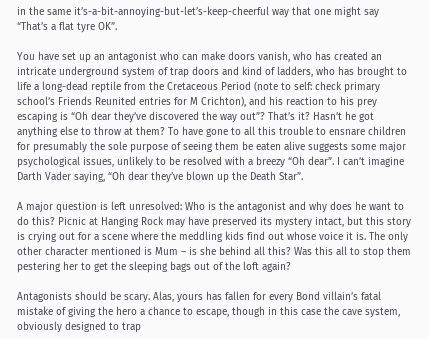in the same it’s-a-bit-annoying-but-let’s-keep-cheerful way that one might say “That’s a flat tyre OK”.

You have set up an antagonist who can make doors vanish, who has created an intricate underground system of trap doors and kind of ladders, who has brought to life a long-dead reptile from the Cretaceous Period (note to self: check primary school’s Friends Reunited entries for M Crichton), and his reaction to his prey escaping is “Oh dear they’ve discovered the way out”? That’s it? Hasn’t he got anything else to throw at them? To have gone to all this trouble to ensnare children for presumably the sole purpose of seeing them be eaten alive suggests some major psychological issues, unlikely to be resolved with a breezy “Oh dear”. I can’t imagine Darth Vader saying, “Oh dear they’ve blown up the Death Star”.

A major question is left unresolved: Who is the antagonist and why does he want to do this? Picnic at Hanging Rock may have preserved its mystery intact, but this story is crying out for a scene where the meddling kids find out whose voice it is. The only other character mentioned is Mum – is she behind all this? Was this all to stop them pestering her to get the sleeping bags out of the loft again?

Antagonists should be scary. Alas, yours has fallen for every Bond villain’s fatal mistake of giving the hero a chance to escape, though in this case the cave system, obviously designed to trap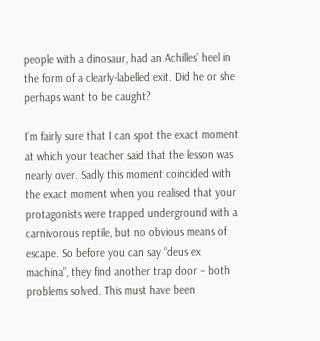people with a dinosaur, had an Achilles’ heel in the form of a clearly-labelled exit. Did he or she perhaps want to be caught?

I’m fairly sure that I can spot the exact moment at which your teacher said that the lesson was nearly over. Sadly this moment coincided with the exact moment when you realised that your protagonists were trapped underground with a carnivorous reptile, but no obvious means of escape. So before you can say “deus ex machina”, they find another trap door – both problems solved. This must have been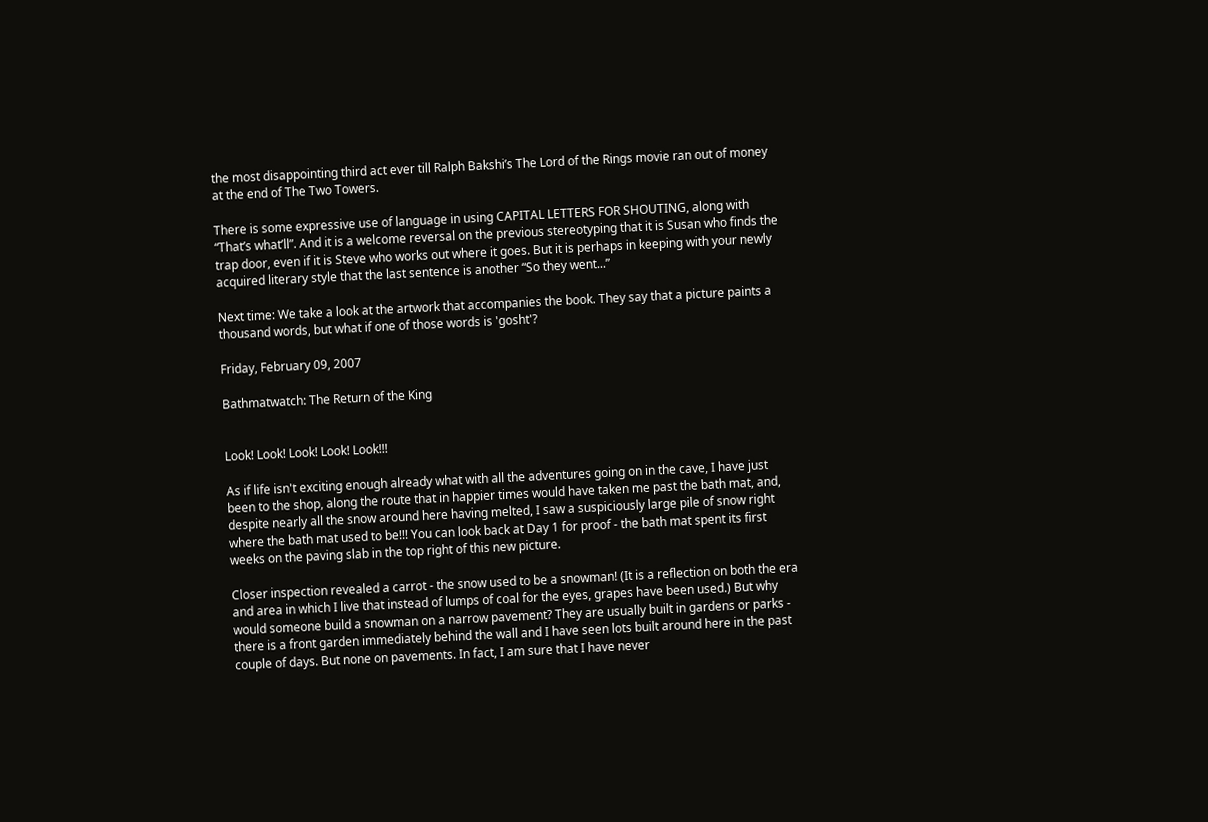the most disappointing third act ever till Ralph Bakshi’s The Lord of the Rings movie ran out of money at the end of The Two Towers.

There is some expressive use of language in using CAPITAL LETTERS FOR SHOUTING, along with “That’s what’ll”. And it is a welcome reversal on the previous stereotyping that it is Susan who finds the trap door, even if it is Steve who works out where it goes. But it is perhaps in keeping with your newly acquired literary style that the last sentence is another “So they went...”

Next time: We take a look at the artwork that accompanies the book. They say that a picture paints a thousand words, but what if one of those words is 'gosht'?

Friday, February 09, 2007

Bathmatwatch: The Return of the King


Look! Look! Look! Look! Look!!!

As if life isn't exciting enough already what with all the adventures going on in the cave, I have just been to the shop, along the route that in happier times would have taken me past the bath mat, and, despite nearly all the snow around here having melted, I saw a suspiciously large pile of snow right where the bath mat used to be!!! You can look back at Day 1 for proof - the bath mat spent its first weeks on the paving slab in the top right of this new picture.

Closer inspection revealed a carrot - the snow used to be a snowman! (It is a reflection on both the era and area in which I live that instead of lumps of coal for the eyes, grapes have been used.) But why would someone build a snowman on a narrow pavement? They are usually built in gardens or parks - there is a front garden immediately behind the wall and I have seen lots built around here in the past couple of days. But none on pavements. In fact, I am sure that I have never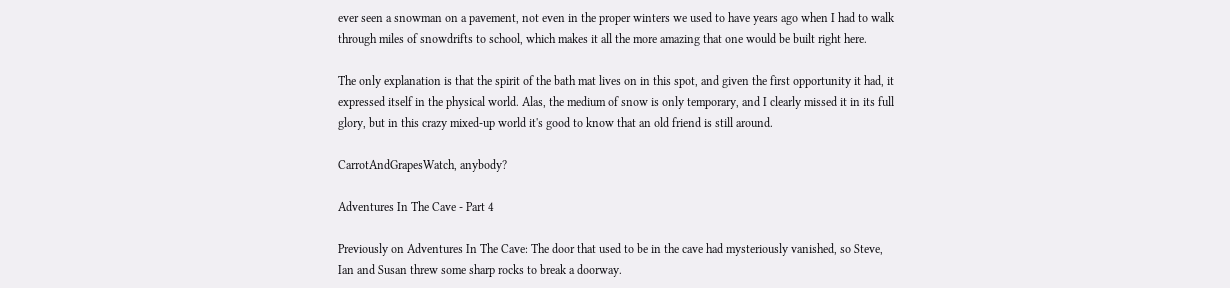ever seen a snowman on a pavement, not even in the proper winters we used to have years ago when I had to walk through miles of snowdrifts to school, which makes it all the more amazing that one would be built right here.

The only explanation is that the spirit of the bath mat lives on in this spot, and given the first opportunity it had, it expressed itself in the physical world. Alas, the medium of snow is only temporary, and I clearly missed it in its full glory, but in this crazy mixed-up world it's good to know that an old friend is still around.

CarrotAndGrapesWatch, anybody?

Adventures In The Cave - Part 4

Previously on Adventures In The Cave: The door that used to be in the cave had mysteriously vanished, so Steve, Ian and Susan threw some sharp rocks to break a doorway.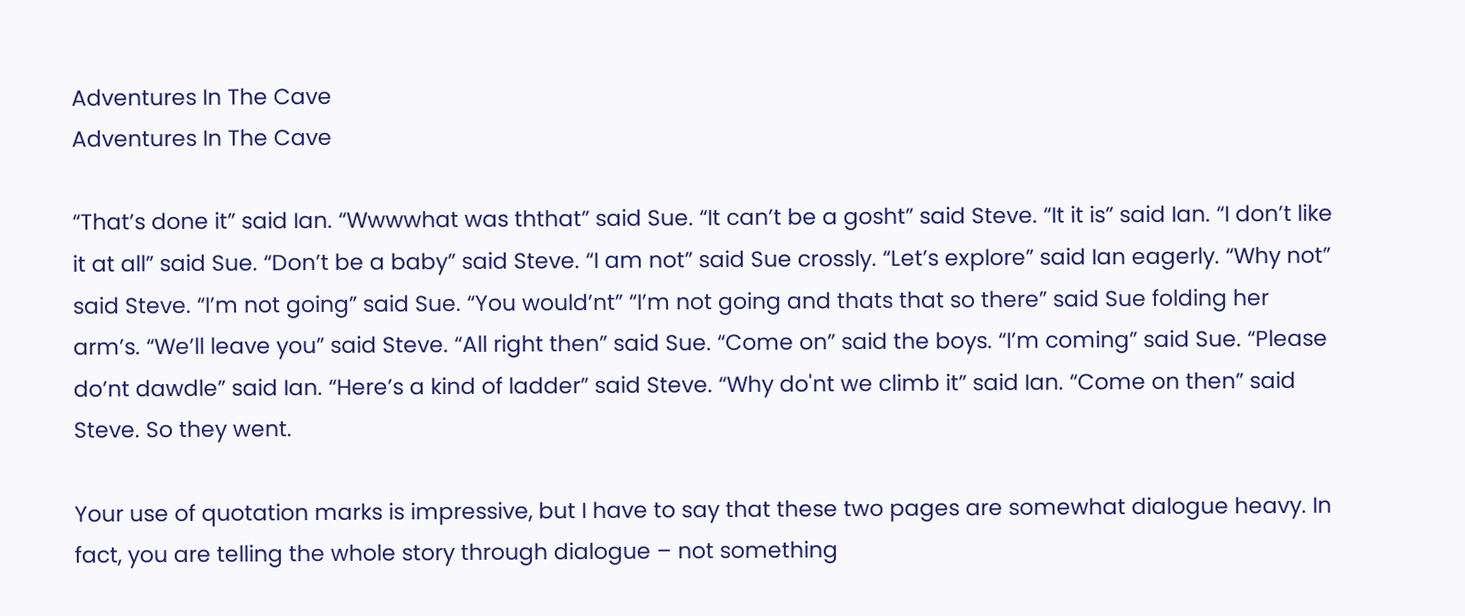Adventures In The Cave
Adventures In The Cave

“That’s done it” said Ian. “Wwwwhat was ththat” said Sue. “It can’t be a gosht” said Steve. “It it is” said Ian. “I don’t like it at all” said Sue. “Don’t be a baby” said Steve. “I am not” said Sue crossly. “Let’s explore” said Ian eagerly. “Why not” said Steve. “I’m not going” said Sue. “You would’nt” “I’m not going and thats that so there” said Sue folding her arm’s. “We’ll leave you” said Steve. “All right then” said Sue. “Come on” said the boys. “I’m coming” said Sue. “Please do’nt dawdle” said Ian. “Here’s a kind of ladder” said Steve. “Why do'nt we climb it” said Ian. “Come on then” said Steve. So they went.

Your use of quotation marks is impressive, but I have to say that these two pages are somewhat dialogue heavy. In fact, you are telling the whole story through dialogue – not something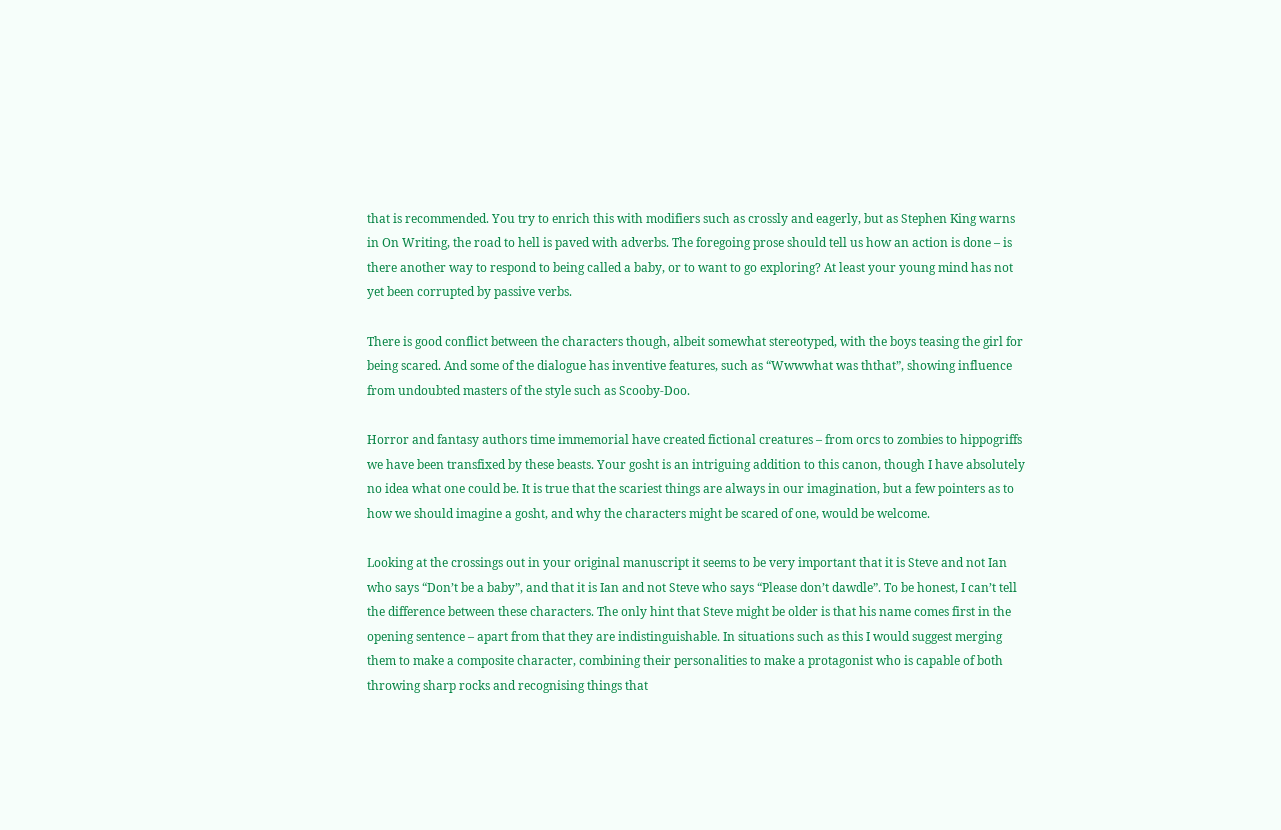that is recommended. You try to enrich this with modifiers such as crossly and eagerly, but as Stephen King warns in On Writing, the road to hell is paved with adverbs. The foregoing prose should tell us how an action is done – is there another way to respond to being called a baby, or to want to go exploring? At least your young mind has not yet been corrupted by passive verbs.

There is good conflict between the characters though, albeit somewhat stereotyped, with the boys teasing the girl for being scared. And some of the dialogue has inventive features, such as “Wwwwhat was ththat”, showing influence from undoubted masters of the style such as Scooby-Doo.

Horror and fantasy authors time immemorial have created fictional creatures – from orcs to zombies to hippogriffs we have been transfixed by these beasts. Your gosht is an intriguing addition to this canon, though I have absolutely no idea what one could be. It is true that the scariest things are always in our imagination, but a few pointers as to how we should imagine a gosht, and why the characters might be scared of one, would be welcome.

Looking at the crossings out in your original manuscript it seems to be very important that it is Steve and not Ian who says “Don’t be a baby”, and that it is Ian and not Steve who says “Please don’t dawdle”. To be honest, I can’t tell the difference between these characters. The only hint that Steve might be older is that his name comes first in the opening sentence – apart from that they are indistinguishable. In situations such as this I would suggest merging them to make a composite character, combining their personalities to make a protagonist who is capable of both throwing sharp rocks and recognising things that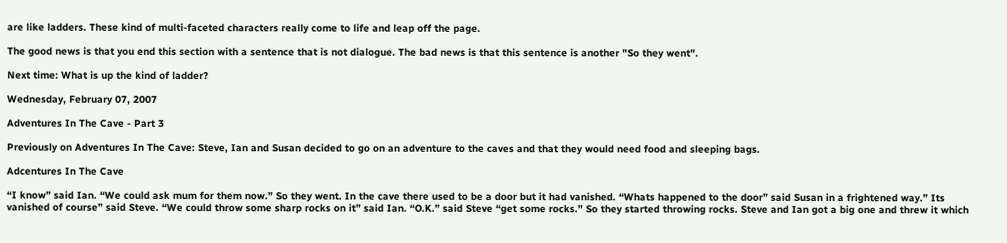are like ladders. These kind of multi-faceted characters really come to life and leap off the page.

The good news is that you end this section with a sentence that is not dialogue. The bad news is that this sentence is another "So they went".

Next time: What is up the kind of ladder?

Wednesday, February 07, 2007

Adventures In The Cave - Part 3

Previously on Adventures In The Cave: Steve, Ian and Susan decided to go on an adventure to the caves and that they would need food and sleeping bags.

Adcentures In The Cave

“I know” said Ian. “We could ask mum for them now.” So they went. In the cave there used to be a door but it had vanished. “Whats happened to the door” said Susan in a frightened way.” Its vanished of course” said Steve. “We could throw some sharp rocks on it” said Ian. “O.K.” said Steve “get some rocks.” So they started throwing rocks. Steve and Ian got a big one and threw it which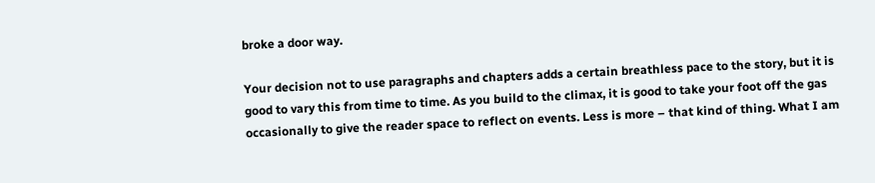broke a door way.

Your decision not to use paragraphs and chapters adds a certain breathless pace to the story, but it is good to vary this from time to time. As you build to the climax, it is good to take your foot off the gas occasionally to give the reader space to reflect on events. Less is more – that kind of thing. What I am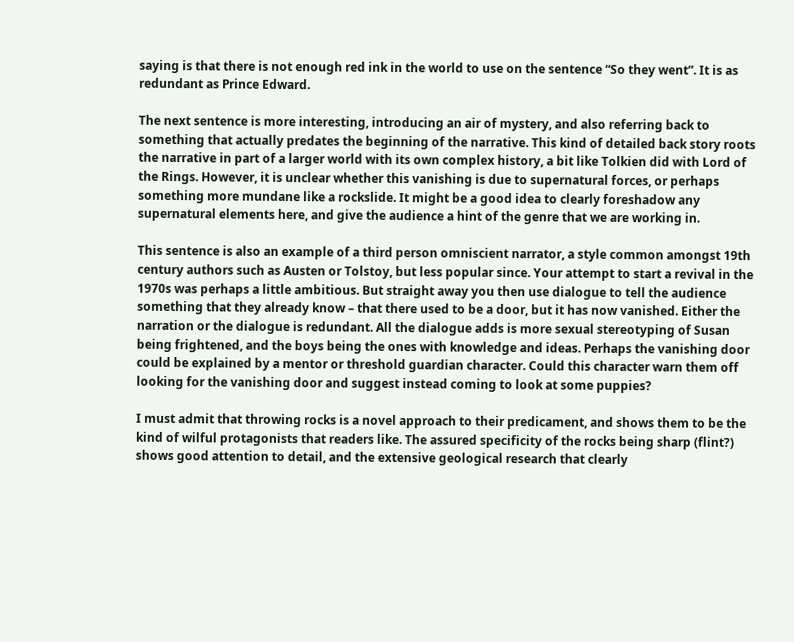saying is that there is not enough red ink in the world to use on the sentence “So they went”. It is as redundant as Prince Edward.

The next sentence is more interesting, introducing an air of mystery, and also referring back to something that actually predates the beginning of the narrative. This kind of detailed back story roots the narrative in part of a larger world with its own complex history, a bit like Tolkien did with Lord of the Rings. However, it is unclear whether this vanishing is due to supernatural forces, or perhaps something more mundane like a rockslide. It might be a good idea to clearly foreshadow any supernatural elements here, and give the audience a hint of the genre that we are working in.

This sentence is also an example of a third person omniscient narrator, a style common amongst 19th century authors such as Austen or Tolstoy, but less popular since. Your attempt to start a revival in the 1970s was perhaps a little ambitious. But straight away you then use dialogue to tell the audience something that they already know – that there used to be a door, but it has now vanished. Either the narration or the dialogue is redundant. All the dialogue adds is more sexual stereotyping of Susan being frightened, and the boys being the ones with knowledge and ideas. Perhaps the vanishing door could be explained by a mentor or threshold guardian character. Could this character warn them off looking for the vanishing door and suggest instead coming to look at some puppies?

I must admit that throwing rocks is a novel approach to their predicament, and shows them to be the kind of wilful protagonists that readers like. The assured specificity of the rocks being sharp (flint?) shows good attention to detail, and the extensive geological research that clearly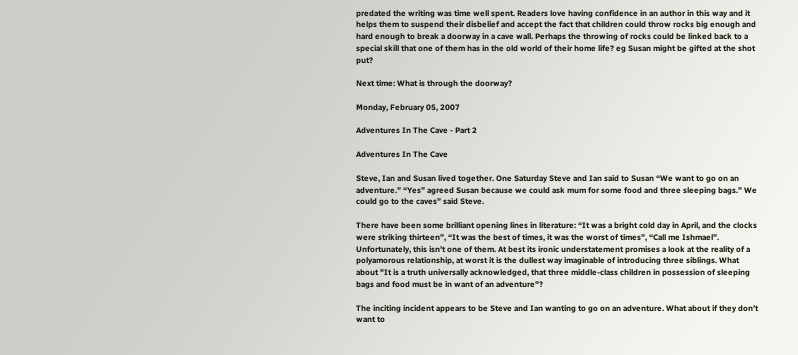predated the writing was time well spent. Readers love having confidence in an author in this way and it helps them to suspend their disbelief and accept the fact that children could throw rocks big enough and hard enough to break a doorway in a cave wall. Perhaps the throwing of rocks could be linked back to a special skill that one of them has in the old world of their home life? eg Susan might be gifted at the shot put?

Next time: What is through the doorway?

Monday, February 05, 2007

Adventures In The Cave - Part 2

Adventures In The Cave

Steve, Ian and Susan lived together. One Saturday Steve and Ian said to Susan “We want to go on an adventure.” “Yes” agreed Susan because we could ask mum for some food and three sleeping bags.” We could go to the caves” said Steve.

There have been some brilliant opening lines in literature: “It was a bright cold day in April, and the clocks were striking thirteen”, “It was the best of times, it was the worst of times”, “Call me Ishmael”. Unfortunately, this isn’t one of them. At best its ironic understatement promises a look at the reality of a polyamorous relationship, at worst it is the dullest way imaginable of introducing three siblings. What about "It is a truth universally acknowledged, that three middle-class children in possession of sleeping bags and food must be in want of an adventure"?

The inciting incident appears to be Steve and Ian wanting to go on an adventure. What about if they don’t want to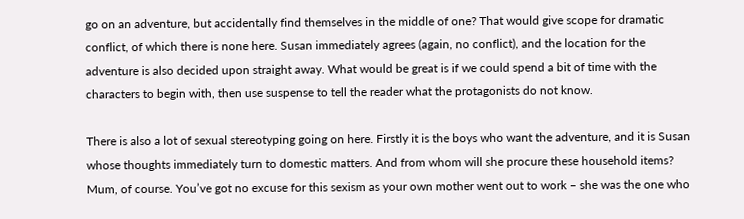go on an adventure, but accidentally find themselves in the middle of one? That would give scope for dramatic conflict, of which there is none here. Susan immediately agrees (again, no conflict), and the location for the adventure is also decided upon straight away. What would be great is if we could spend a bit of time with the characters to begin with, then use suspense to tell the reader what the protagonists do not know.

There is also a lot of sexual stereotyping going on here. Firstly it is the boys who want the adventure, and it is Susan whose thoughts immediately turn to domestic matters. And from whom will she procure these household items? Mum, of course. You’ve got no excuse for this sexism as your own mother went out to work – she was the one who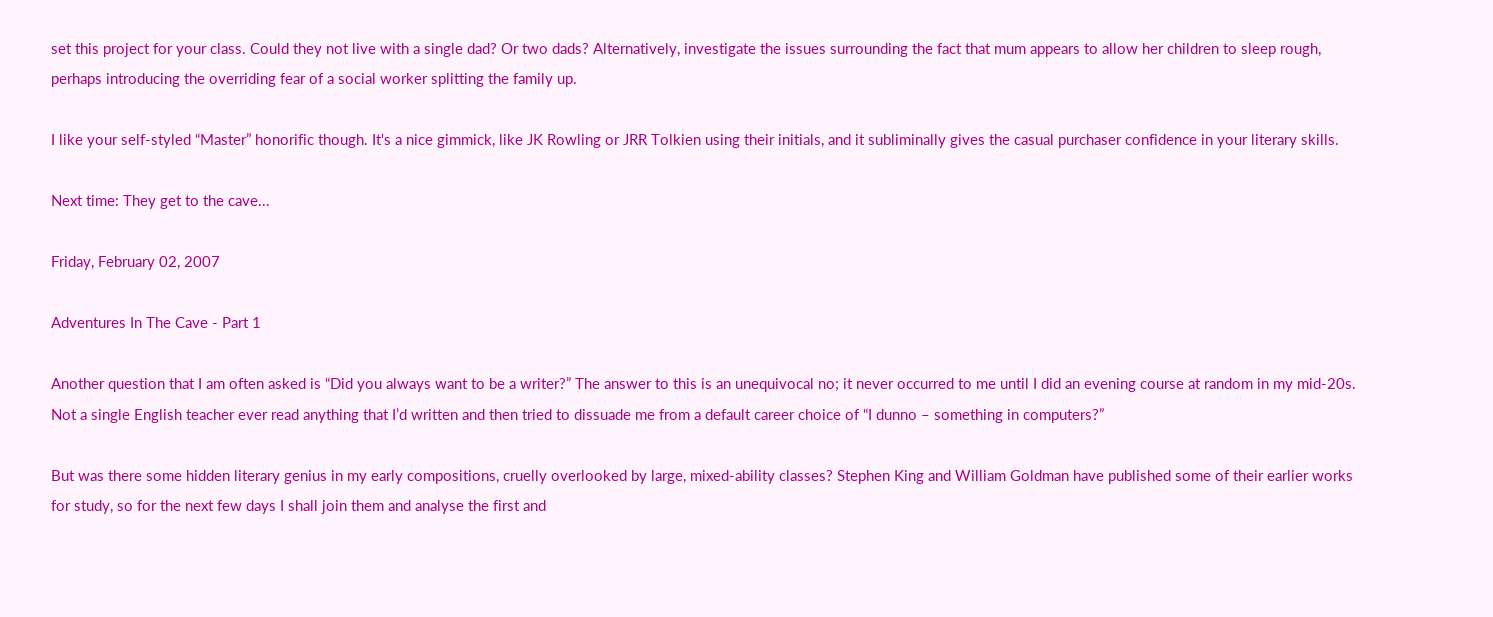set this project for your class. Could they not live with a single dad? Or two dads? Alternatively, investigate the issues surrounding the fact that mum appears to allow her children to sleep rough, perhaps introducing the overriding fear of a social worker splitting the family up.

I like your self-styled “Master” honorific though. It's a nice gimmick, like JK Rowling or JRR Tolkien using their initials, and it subliminally gives the casual purchaser confidence in your literary skills.

Next time: They get to the cave...

Friday, February 02, 2007

Adventures In The Cave - Part 1

Another question that I am often asked is “Did you always want to be a writer?” The answer to this is an unequivocal no; it never occurred to me until I did an evening course at random in my mid-20s. Not a single English teacher ever read anything that I’d written and then tried to dissuade me from a default career choice of “I dunno – something in computers?”

But was there some hidden literary genius in my early compositions, cruelly overlooked by large, mixed-ability classes? Stephen King and William Goldman have published some of their earlier works for study, so for the next few days I shall join them and analyse the first and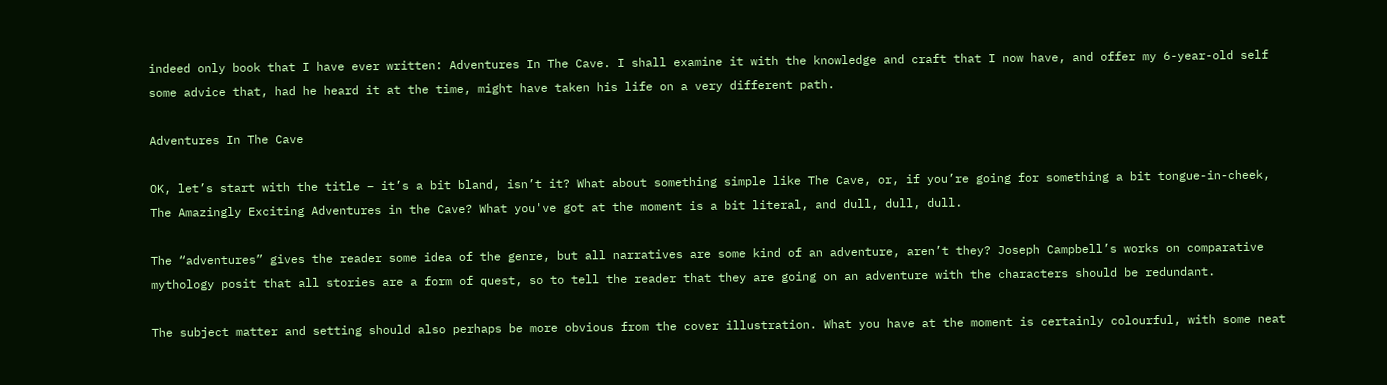indeed only book that I have ever written: Adventures In The Cave. I shall examine it with the knowledge and craft that I now have, and offer my 6-year-old self some advice that, had he heard it at the time, might have taken his life on a very different path.

Adventures In The Cave

OK, let’s start with the title – it’s a bit bland, isn’t it? What about something simple like The Cave, or, if you’re going for something a bit tongue-in-cheek, The Amazingly Exciting Adventures in the Cave? What you've got at the moment is a bit literal, and dull, dull, dull.

The “adventures” gives the reader some idea of the genre, but all narratives are some kind of an adventure, aren’t they? Joseph Campbell’s works on comparative mythology posit that all stories are a form of quest, so to tell the reader that they are going on an adventure with the characters should be redundant.

The subject matter and setting should also perhaps be more obvious from the cover illustration. What you have at the moment is certainly colourful, with some neat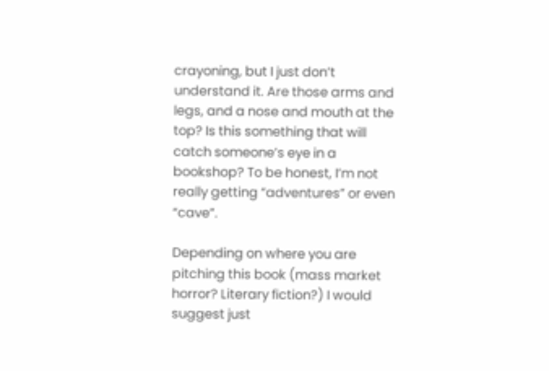crayoning, but I just don’t understand it. Are those arms and legs, and a nose and mouth at the top? Is this something that will catch someone’s eye in a bookshop? To be honest, I’m not really getting “adventures” or even “cave”.

Depending on where you are pitching this book (mass market horror? Literary fiction?) I would suggest just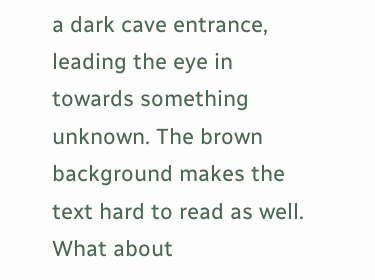a dark cave entrance, leading the eye in towards something unknown. The brown background makes the text hard to read as well. What about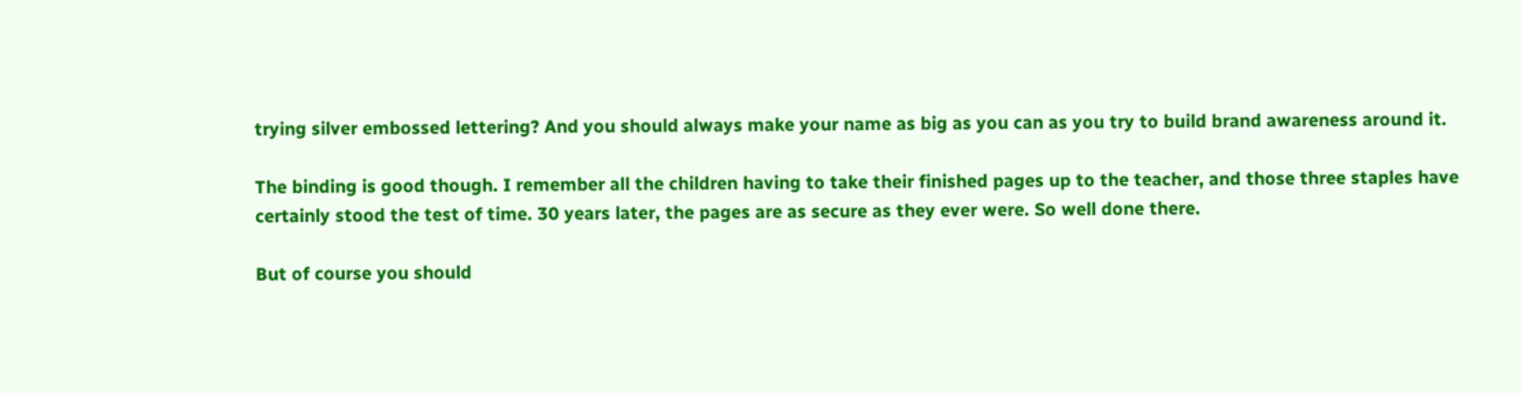trying silver embossed lettering? And you should always make your name as big as you can as you try to build brand awareness around it.

The binding is good though. I remember all the children having to take their finished pages up to the teacher, and those three staples have certainly stood the test of time. 30 years later, the pages are as secure as they ever were. So well done there.

But of course you should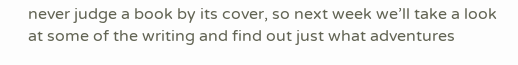never judge a book by its cover, so next week we’ll take a look at some of the writing and find out just what adventures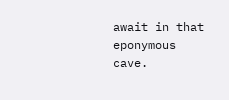await in that eponymous cave.